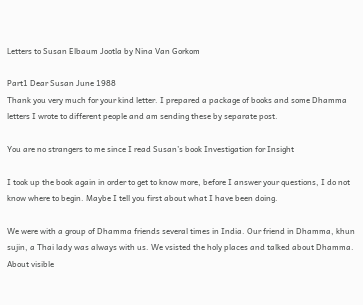Letters to Susan Elbaum Jootla by Nina Van Gorkom

Part1 Dear Susan June 1988
Thank you very much for your kind letter. I prepared a package of books and some Dhamma letters I wrote to different people and am sending these by separate post.

You are no strangers to me since I read Susan’s book Investigation for Insight

I took up the book again in order to get to know more, before I answer your questions, I do not know where to begin. Maybe I tell you first about what I have been doing.

We were with a group of Dhamma friends several times in India. Our friend in Dhamma, khun sujin, a Thai lady was always with us. We vsisted the holy places and talked about Dhamma. About visible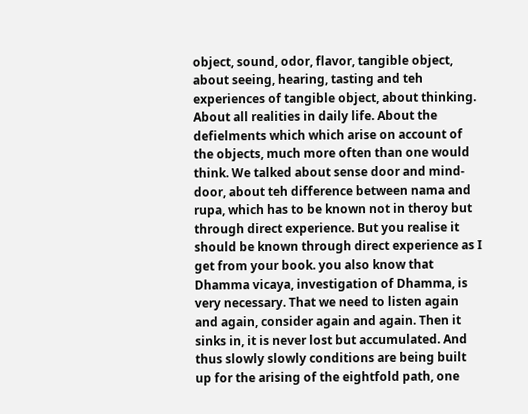object, sound, odor, flavor, tangible object, about seeing, hearing, tasting and teh experiences of tangible object, about thinking. About all realities in daily life. About the defielments which which arise on account of the objects, much more often than one would think. We talked about sense door and mind-door, about teh difference between nama and rupa, which has to be known not in theroy but through direct experience. But you realise it should be known through direct experience as I get from your book. you also know that Dhamma vicaya, investigation of Dhamma, is very necessary. That we need to listen again and again, consider again and again. Then it sinks in, it is never lost but accumulated. And thus slowly slowly conditions are being built up for the arising of the eightfold path, one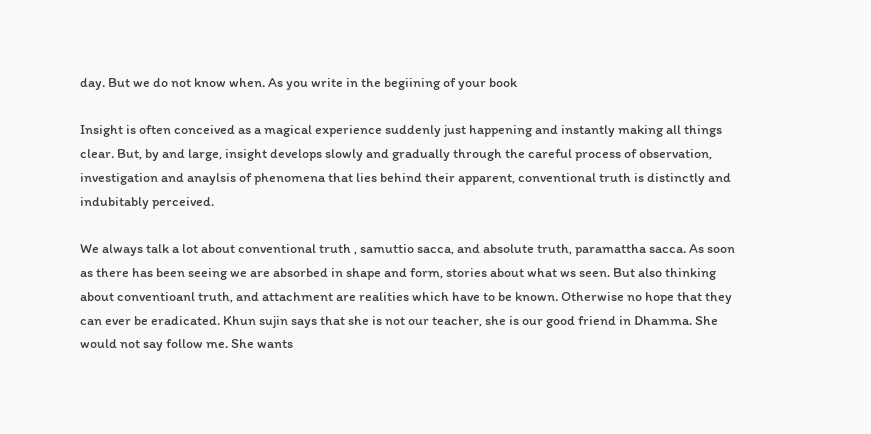day. But we do not know when. As you write in the begiining of your book

Insight is often conceived as a magical experience suddenly just happening and instantly making all things clear. But, by and large, insight develops slowly and gradually through the careful process of observation, investigation and anaylsis of phenomena that lies behind their apparent, conventional truth is distinctly and indubitably perceived.

We always talk a lot about conventional truth , samuttio sacca, and absolute truth, paramattha sacca. As soon as there has been seeing we are absorbed in shape and form, stories about what ws seen. But also thinking about conventioanl truth, and attachment are realities which have to be known. Otherwise no hope that they can ever be eradicated. Khun sujin says that she is not our teacher, she is our good friend in Dhamma. She would not say follow me. She wants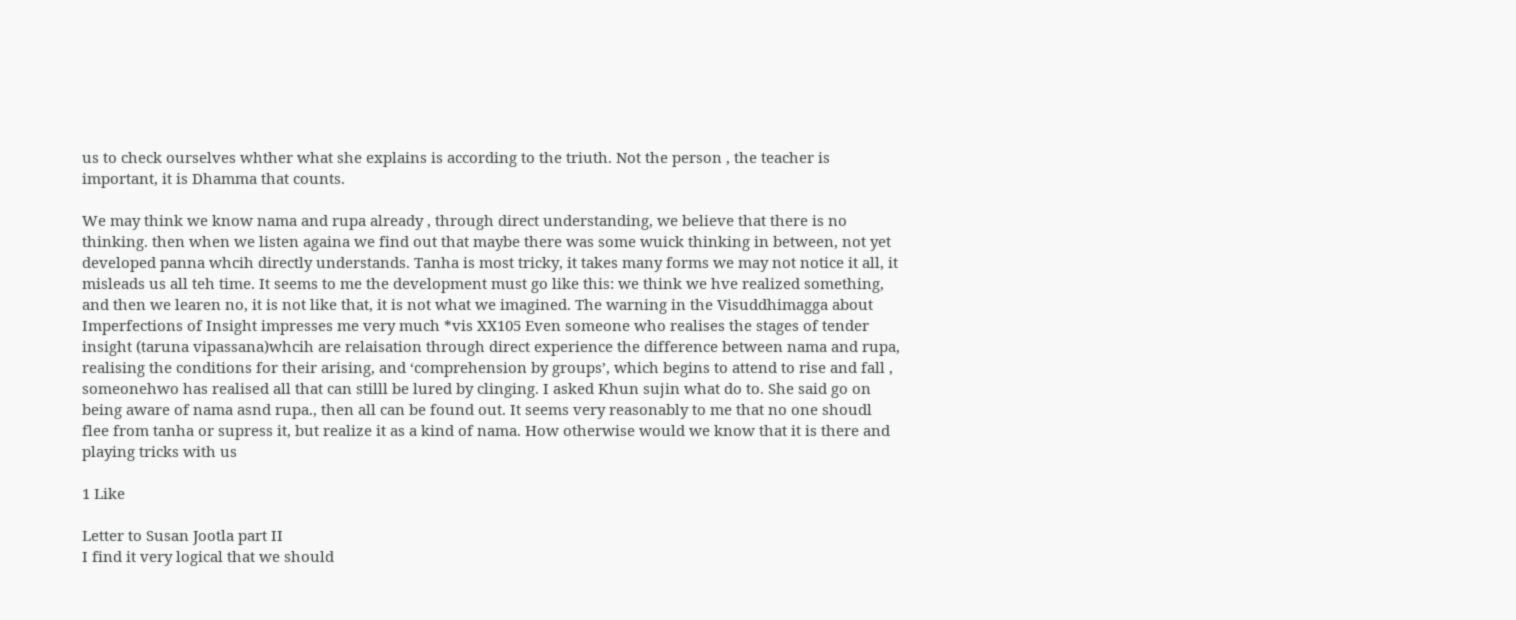us to check ourselves whther what she explains is according to the triuth. Not the person , the teacher is important, it is Dhamma that counts.

We may think we know nama and rupa already , through direct understanding, we believe that there is no thinking. then when we listen againa we find out that maybe there was some wuick thinking in between, not yet developed panna whcih directly understands. Tanha is most tricky, it takes many forms we may not notice it all, it misleads us all teh time. It seems to me the development must go like this: we think we hve realized something, and then we learen no, it is not like that, it is not what we imagined. The warning in the Visuddhimagga about Imperfections of Insight impresses me very much *vis XX105 Even someone who realises the stages of tender insight (taruna vipassana)whcih are relaisation through direct experience the difference between nama and rupa, realising the conditions for their arising, and ‘comprehension by groups’, which begins to attend to rise and fall , someonehwo has realised all that can stilll be lured by clinging. I asked Khun sujin what do to. She said go on being aware of nama asnd rupa., then all can be found out. It seems very reasonably to me that no one shoudl flee from tanha or supress it, but realize it as a kind of nama. How otherwise would we know that it is there and playing tricks with us

1 Like

Letter to Susan Jootla part II
I find it very logical that we should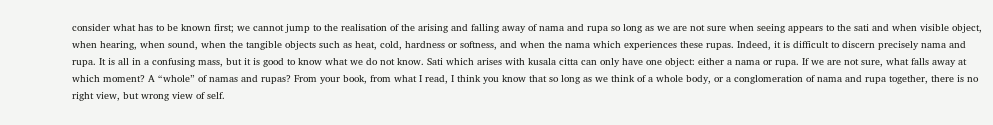consider what has to be known first; we cannot jump to the realisation of the arising and falling away of nama and rupa so long as we are not sure when seeing appears to the sati and when visible object, when hearing, when sound, when the tangible objects such as heat, cold, hardness or softness, and when the nama which experiences these rupas. Indeed, it is difficult to discern precisely nama and rupa. It is all in a confusing mass, but it is good to know what we do not know. Sati which arises with kusala citta can only have one object: either a nama or rupa. If we are not sure, what falls away at which moment? A “whole” of namas and rupas? From your book, from what I read, I think you know that so long as we think of a whole body, or a conglomeration of nama and rupa together, there is no right view, but wrong view of self.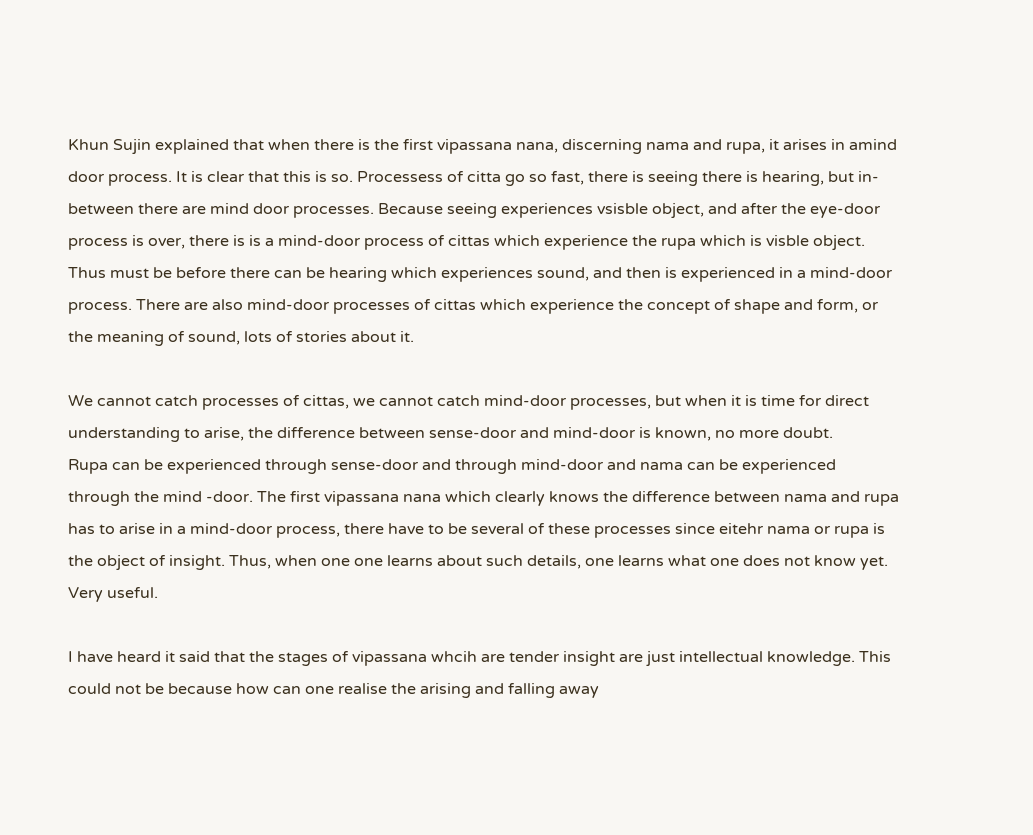Khun Sujin explained that when there is the first vipassana nana, discerning nama and rupa, it arises in amind door process. It is clear that this is so. Processess of citta go so fast, there is seeing there is hearing, but in-between there are mind door processes. Because seeing experiences vsisble object, and after the eye-door process is over, there is is a mind-door process of cittas which experience the rupa which is visble object. Thus must be before there can be hearing which experiences sound, and then is experienced in a mind-door process. There are also mind-door processes of cittas which experience the concept of shape and form, or the meaning of sound, lots of stories about it.

We cannot catch processes of cittas, we cannot catch mind-door processes, but when it is time for direct understanding to arise, the difference between sense-door and mind-door is known, no more doubt.
Rupa can be experienced through sense-door and through mind-door and nama can be experienced through the mind -door. The first vipassana nana which clearly knows the difference between nama and rupa has to arise in a mind-door process, there have to be several of these processes since eitehr nama or rupa is the object of insight. Thus, when one one learns about such details, one learns what one does not know yet. Very useful.

I have heard it said that the stages of vipassana whcih are tender insight are just intellectual knowledge. This could not be because how can one realise the arising and falling away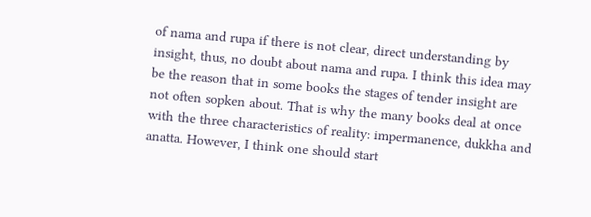of nama and rupa if there is not clear, direct understanding by insight, thus, no doubt about nama and rupa. I think this idea may be the reason that in some books the stages of tender insight are not often sopken about. That is why the many books deal at once with the three characteristics of reality: impermanence, dukkha and anatta. However, I think one should start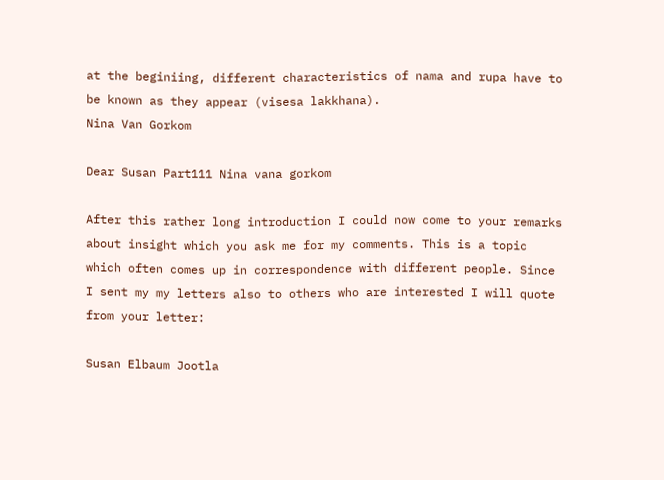at the beginiing, different characteristics of nama and rupa have to be known as they appear (visesa lakkhana).
Nina Van Gorkom

Dear Susan Part111 Nina vana gorkom

After this rather long introduction I could now come to your remarks about insight which you ask me for my comments. This is a topic which often comes up in correspondence with different people. Since I sent my my letters also to others who are interested I will quote from your letter:

Susan Elbaum Jootla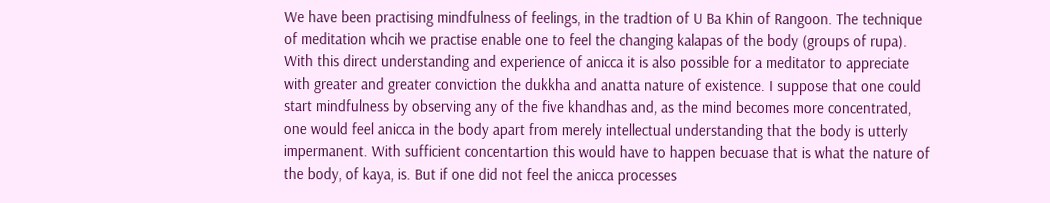We have been practising mindfulness of feelings, in the tradtion of U Ba Khin of Rangoon. The technique of meditation whcih we practise enable one to feel the changing kalapas of the body (groups of rupa). With this direct understanding and experience of anicca it is also possible for a meditator to appreciate with greater and greater conviction the dukkha and anatta nature of existence. I suppose that one could start mindfulness by observing any of the five khandhas and, as the mind becomes more concentrated, one would feel anicca in the body apart from merely intellectual understanding that the body is utterly impermanent. With sufficient concentartion this would have to happen becuase that is what the nature of the body, of kaya, is. But if one did not feel the anicca processes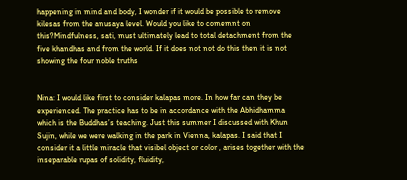happening in mind and body, I wonder if it would be possible to remove kilesas from the anusaya level. Would you like to comemnt on this?Mindfulness, sati, must ultimately lead to total detachment from the five khandhas and from the world. If it does not not do this then it is not showing the four noble truths


Nina: I would like first to consider kalapas more. In how far can they be experienced. The practice has to be in accordance with the Abhidhamma which is the Buddhas’s teaching. Just this summer I discussed with Khun Sujin, while we were walking in the park in Vienna, kalapas. I said that I consider it a little miracle that visibel object or color , arises together with the inseparable rupas of solidity, fluidity,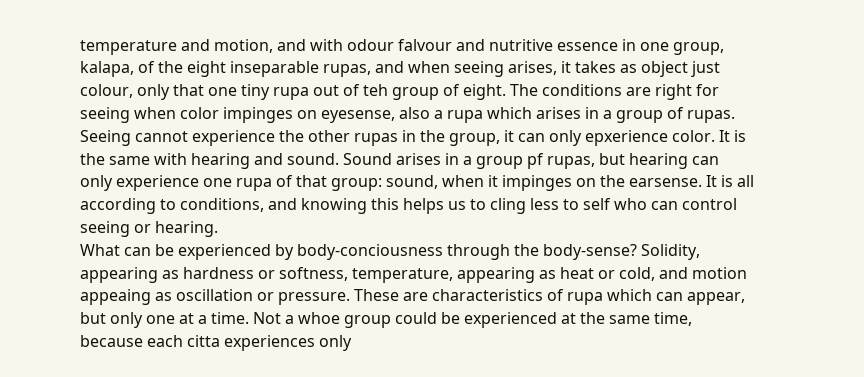temperature and motion, and with odour falvour and nutritive essence in one group, kalapa, of the eight inseparable rupas, and when seeing arises, it takes as object just colour, only that one tiny rupa out of teh group of eight. The conditions are right for seeing when color impinges on eyesense, also a rupa which arises in a group of rupas. Seeing cannot experience the other rupas in the group, it can only epxerience color. It is the same with hearing and sound. Sound arises in a group pf rupas, but hearing can only experience one rupa of that group: sound, when it impinges on the earsense. It is all according to conditions, and knowing this helps us to cling less to self who can control seeing or hearing.
What can be experienced by body-conciousness through the body-sense? Solidity, appearing as hardness or softness, temperature, appearing as heat or cold, and motion appeaing as oscillation or pressure. These are characteristics of rupa which can appear, but only one at a time. Not a whoe group could be experienced at the same time, because each citta experiences only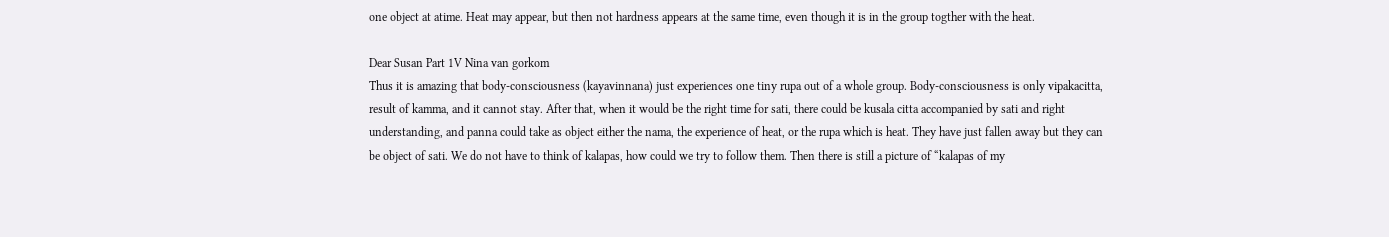one object at atime. Heat may appear, but then not hardness appears at the same time, even though it is in the group togther with the heat.

Dear Susan Part 1V Nina van gorkom
Thus it is amazing that body-consciousness (kayavinnana) just experiences one tiny rupa out of a whole group. Body-consciousness is only vipakacitta, result of kamma, and it cannot stay. After that, when it would be the right time for sati, there could be kusala citta accompanied by sati and right understanding, and panna could take as object either the nama, the experience of heat, or the rupa which is heat. They have just fallen away but they can be object of sati. We do not have to think of kalapas, how could we try to follow them. Then there is still a picture of “kalapas of my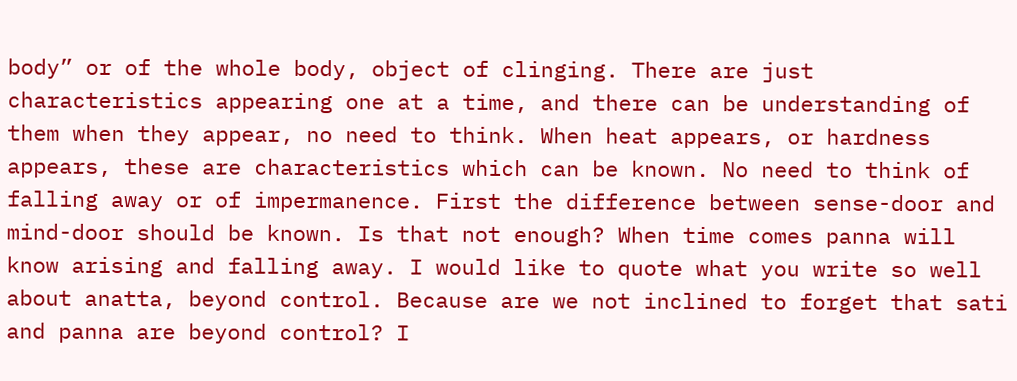body” or of the whole body, object of clinging. There are just characteristics appearing one at a time, and there can be understanding of them when they appear, no need to think. When heat appears, or hardness appears, these are characteristics which can be known. No need to think of falling away or of impermanence. First the difference between sense-door and mind-door should be known. Is that not enough? When time comes panna will know arising and falling away. I would like to quote what you write so well about anatta, beyond control. Because are we not inclined to forget that sati and panna are beyond control? I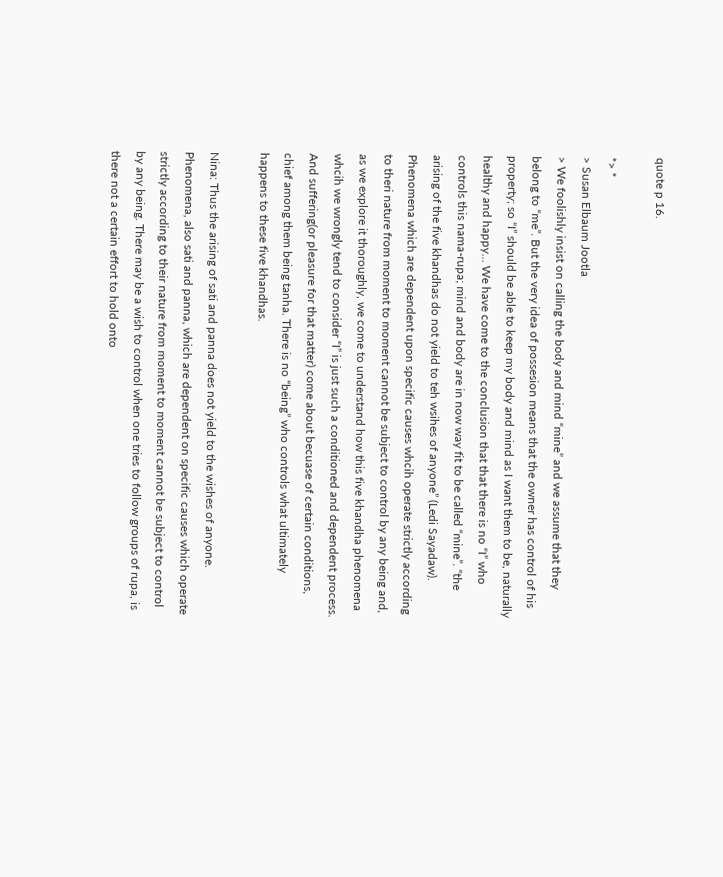quote p 16.

*> *
> Susan Elbaum Jootla
> We foolishly insist on calling the body and mind “mine” and we assume that they belong to “me”. But the very idea of possesion means that the owner has control of his property; so “I” should be able to keep my body and mind as I want them to be, naturally healthy and happy… We have come to the conclusion that that there is no “I” who controls this nama-rupa; mind and body are in now way fit to be called “mine”. “the arising of the five khandhas do not yield to teh wsihes of anyone” (Ledi Sayadaw). Phenomena which are dependent upon specific causes whcih operate strictly according to theri nature from moment to moment cannot be subject to control by any being and, as we explore it thoroughly, we come to understand how this five khandha phenomena whcih we wrongly tend to consider “I” is just such a conditioned and dependent process. And suffering(or pleasure for that matter) come about becuase of certain conditions, chief among them being tanha. There is no “being” who controls what ultimately happens to these five khandhas.

Nina: Thus the arising of sati and panna does not yield to the wishes of anyone. Phenomena, also sati and panna, which are dependent on specific causes which operate strictly according to their nature from moment to moment cannot be subject to control by any being. There may be a wish to control when one tries to follow groups of rupa, is there not a certain effort to hold onto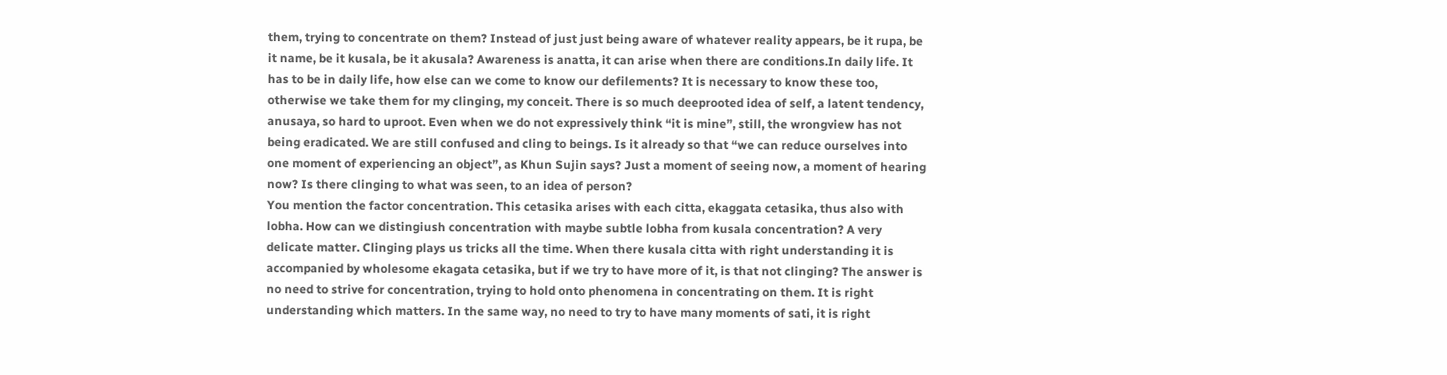them, trying to concentrate on them? Instead of just just being aware of whatever reality appears, be it rupa, be it name, be it kusala, be it akusala? Awareness is anatta, it can arise when there are conditions.In daily life. It has to be in daily life, how else can we come to know our defilements? It is necessary to know these too, otherwise we take them for my clinging, my conceit. There is so much deeprooted idea of self, a latent tendency, anusaya, so hard to uproot. Even when we do not expressively think “it is mine”, still, the wrongview has not being eradicated. We are still confused and cling to beings. Is it already so that “we can reduce ourselves into one moment of experiencing an object”, as Khun Sujin says? Just a moment of seeing now, a moment of hearing now? Is there clinging to what was seen, to an idea of person?
You mention the factor concentration. This cetasika arises with each citta, ekaggata cetasika, thus also with lobha. How can we distingiush concentration with maybe subtle lobha from kusala concentration? A very delicate matter. Clinging plays us tricks all the time. When there kusala citta with right understanding it is accompanied by wholesome ekagata cetasika, but if we try to have more of it, is that not clinging? The answer is no need to strive for concentration, trying to hold onto phenomena in concentrating on them. It is right understanding which matters. In the same way, no need to try to have many moments of sati, it is right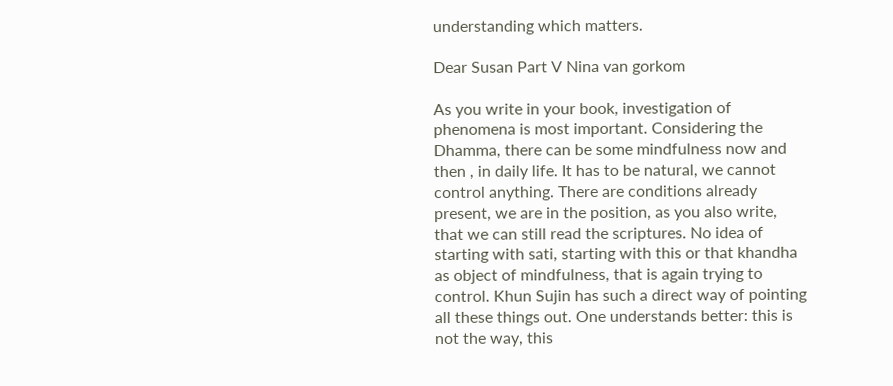understanding which matters.

Dear Susan Part V Nina van gorkom

As you write in your book, investigation of phenomena is most important. Considering the Dhamma, there can be some mindfulness now and then , in daily life. It has to be natural, we cannot control anything. There are conditions already present, we are in the position, as you also write, that we can still read the scriptures. No idea of starting with sati, starting with this or that khandha as object of mindfulness, that is again trying to control. Khun Sujin has such a direct way of pointing all these things out. One understands better: this is not the way, this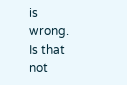is wrong. Is that not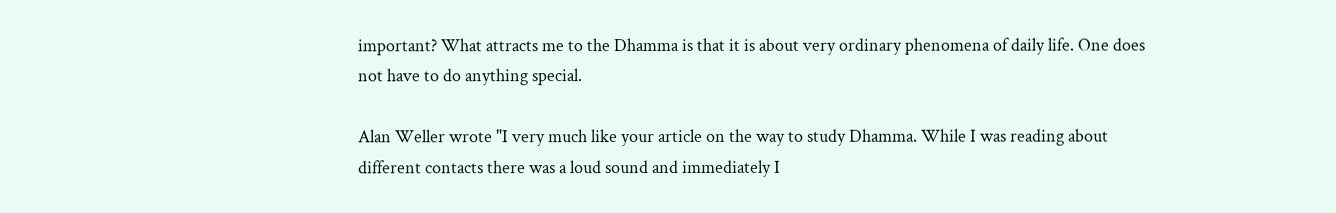important? What attracts me to the Dhamma is that it is about very ordinary phenomena of daily life. One does not have to do anything special.

Alan Weller wrote "I very much like your article on the way to study Dhamma. While I was reading about different contacts there was a loud sound and immediately I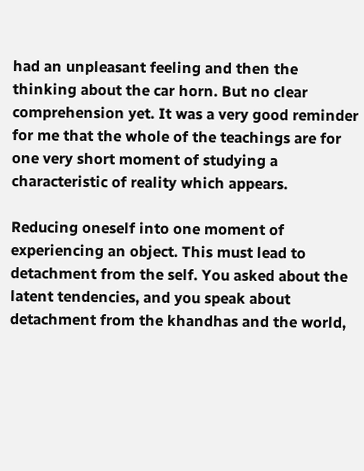had an unpleasant feeling and then the thinking about the car horn. But no clear comprehension yet. It was a very good reminder for me that the whole of the teachings are for one very short moment of studying a characteristic of reality which appears.

Reducing oneself into one moment of experiencing an object. This must lead to detachment from the self. You asked about the latent tendencies, and you speak about detachment from the khandhas and the world,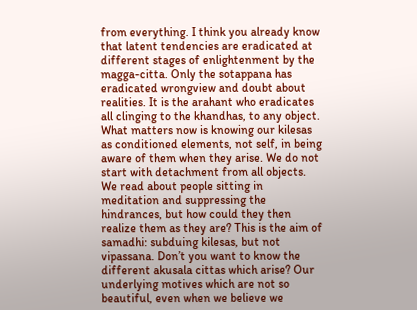from everything. I think you already know that latent tendencies are eradicated at different stages of enlightenment by the magga-citta. Only the sotappana has eradicated wrongview and doubt about realities. It is the arahant who eradicates all clinging to the khandhas, to any object. What matters now is knowing our kilesas as conditioned elements, not self, in being aware of them when they arise. We do not start with detachment from all objects. We read about people sitting in meditation and suppressing the hindrances, but how could they then realize them as they are? This is the aim of samadhi: subduing kilesas, but not vipassana. Don’t you want to know the different akusala cittas which arise? Our underlying motives which are not so beautiful, even when we believe we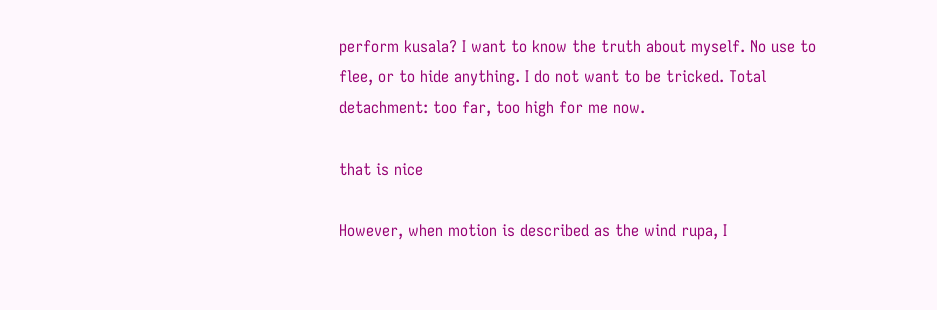perform kusala? I want to know the truth about myself. No use to flee, or to hide anything. I do not want to be tricked. Total detachment: too far, too high for me now.

that is nice

However, when motion is described as the wind rupa, I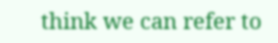think we can refer to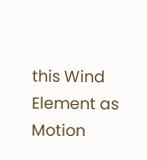this Wind Element as Motion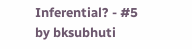Inferential? - #5 by bksubhuti